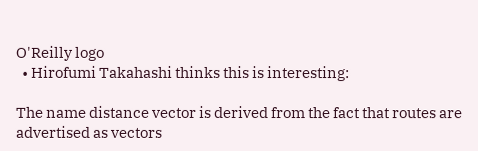O'Reilly logo
  • Hirofumi Takahashi thinks this is interesting:

The name distance vector is derived from the fact that routes are advertised as vectors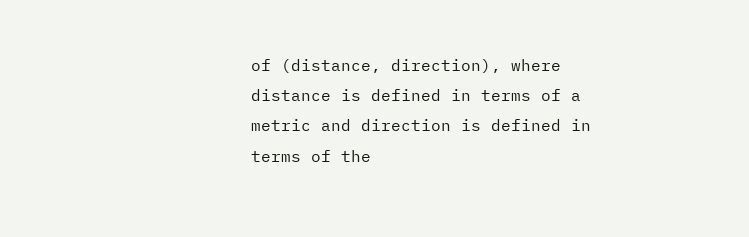of (distance, direction), where distance is defined in terms of a metric and direction is defined in terms of the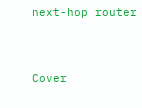next-hop router


Cover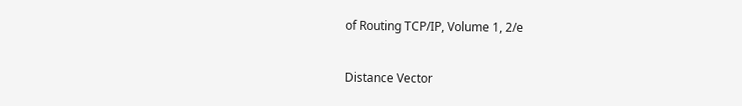of Routing TCP/IP, Volume 1, 2/e


Distance Vector